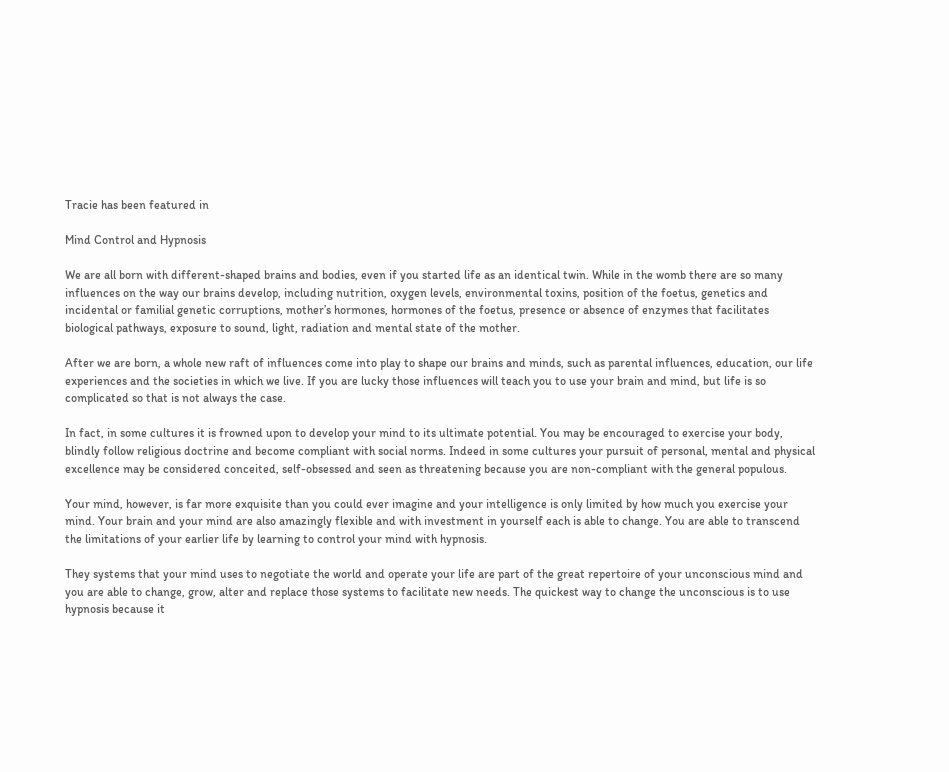Tracie has been featured in

Mind Control and Hypnosis

We are all born with different-shaped brains and bodies, even if you started life as an identical twin. While in the womb there are so many influences on the way our brains develop, including nutrition, oxygen levels, environmental toxins, position of the foetus, genetics and incidental or familial genetic corruptions, mother’s hormones, hormones of the foetus, presence or absence of enzymes that facilitates biological pathways, exposure to sound, light, radiation and mental state of the mother.

After we are born, a whole new raft of influences come into play to shape our brains and minds, such as parental influences, education, our life experiences and the societies in which we live. If you are lucky those influences will teach you to use your brain and mind, but life is so complicated so that is not always the case.

In fact, in some cultures it is frowned upon to develop your mind to its ultimate potential. You may be encouraged to exercise your body, blindly follow religious doctrine and become compliant with social norms. Indeed in some cultures your pursuit of personal, mental and physical excellence may be considered conceited, self-obsessed and seen as threatening because you are non-compliant with the general populous.

Your mind, however, is far more exquisite than you could ever imagine and your intelligence is only limited by how much you exercise your mind. Your brain and your mind are also amazingly flexible and with investment in yourself each is able to change. You are able to transcend the limitations of your earlier life by learning to control your mind with hypnosis.

They systems that your mind uses to negotiate the world and operate your life are part of the great repertoire of your unconscious mind and you are able to change, grow, alter and replace those systems to facilitate new needs. The quickest way to change the unconscious is to use hypnosis because it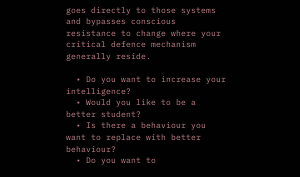goes directly to those systems and bypasses conscious resistance to change where your critical defence mechanism generally reside.

  • Do you want to increase your intelligence?
  • Would you like to be a better student?
  • Is there a behaviour you want to replace with better behaviour?
  • Do you want to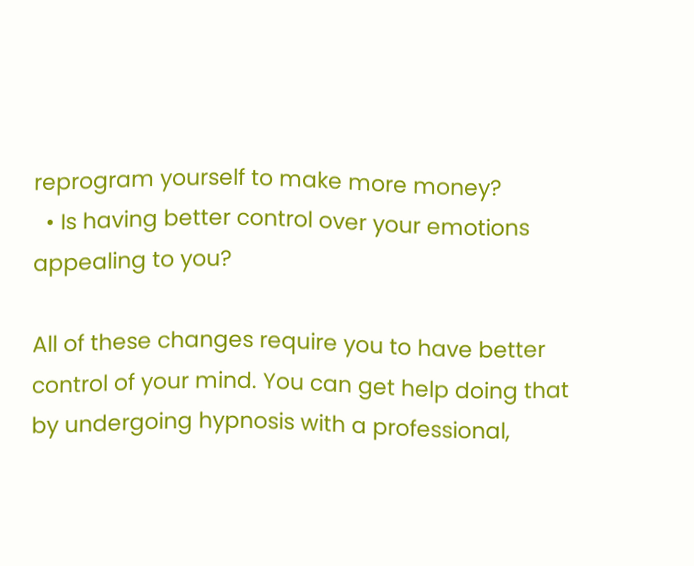reprogram yourself to make more money?
  • Is having better control over your emotions appealing to you?

All of these changes require you to have better control of your mind. You can get help doing that by undergoing hypnosis with a professional,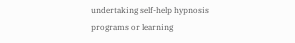undertaking self-help hypnosis programs or learning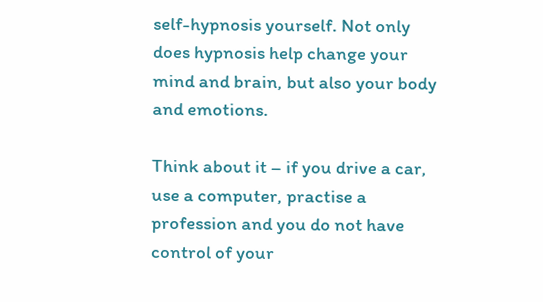self-hypnosis yourself. Not only does hypnosis help change your mind and brain, but also your body and emotions.

Think about it – if you drive a car, use a computer, practise a profession and you do not have control of your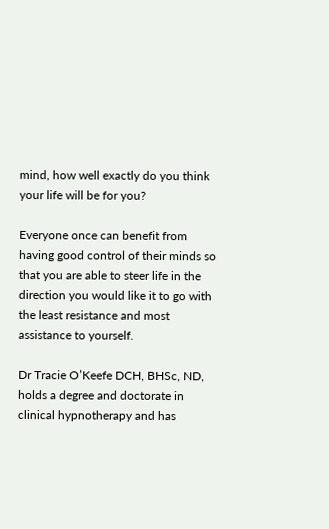mind, how well exactly do you think your life will be for you?

Everyone once can benefit from having good control of their minds so that you are able to steer life in the direction you would like it to go with the least resistance and most assistance to yourself.

Dr Tracie O’Keefe DCH, BHSc, ND, holds a degree and doctorate in clinical hypnotherapy and has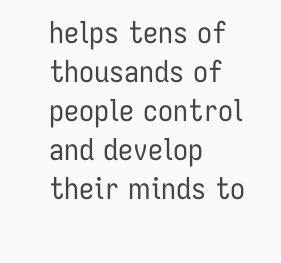helps tens of thousands of people control and develop their minds to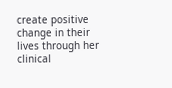create positive change in their lives through her clinical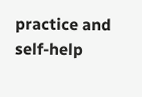practice and self-help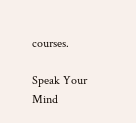courses.

Speak Your Mind